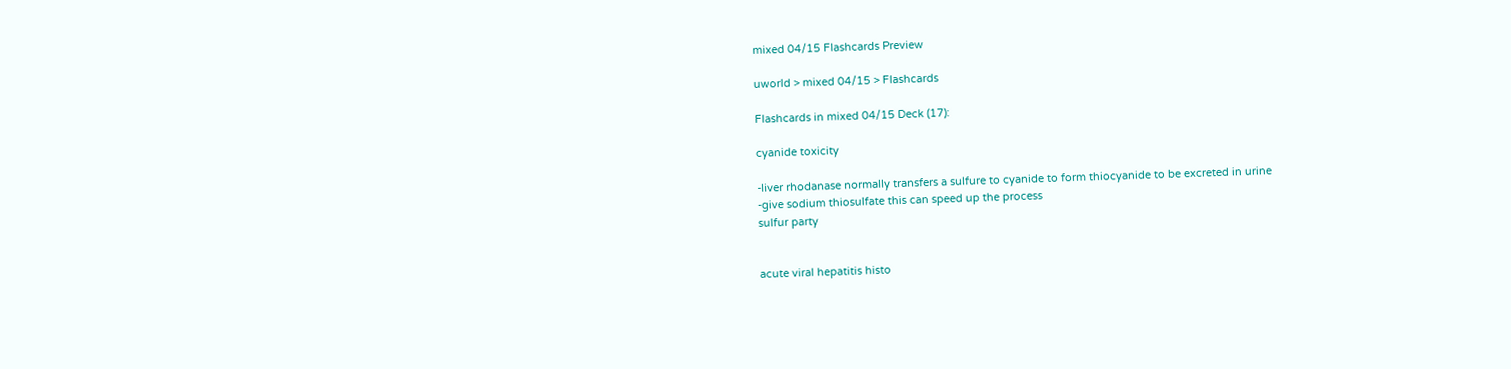mixed 04/15 Flashcards Preview

uworld > mixed 04/15 > Flashcards

Flashcards in mixed 04/15 Deck (17):

cyanide toxicity

-liver rhodanase normally transfers a sulfure to cyanide to form thiocyanide to be excreted in urine
-give sodium thiosulfate this can speed up the process
sulfur party


acute viral hepatitis histo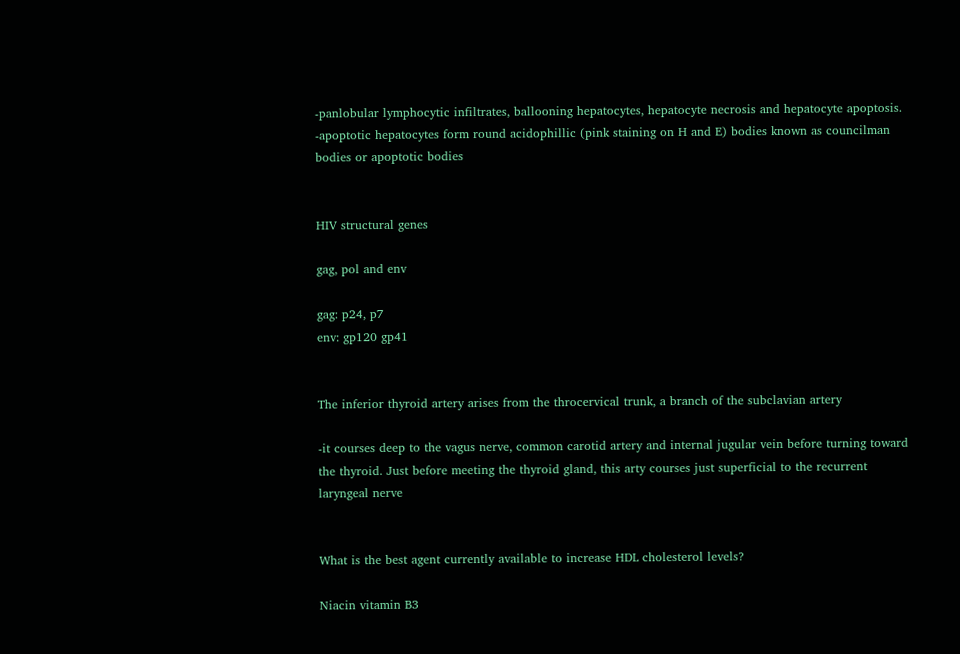-panlobular lymphocytic infiltrates, ballooning hepatocytes, hepatocyte necrosis and hepatocyte apoptosis.
-apoptotic hepatocytes form round acidophillic (pink staining on H and E) bodies known as councilman bodies or apoptotic bodies


HIV structural genes

gag, pol and env

gag: p24, p7
env: gp120 gp41


The inferior thyroid artery arises from the throcervical trunk, a branch of the subclavian artery

-it courses deep to the vagus nerve, common carotid artery and internal jugular vein before turning toward the thyroid. Just before meeting the thyroid gland, this arty courses just superficial to the recurrent laryngeal nerve


What is the best agent currently available to increase HDL cholesterol levels?

Niacin vitamin B3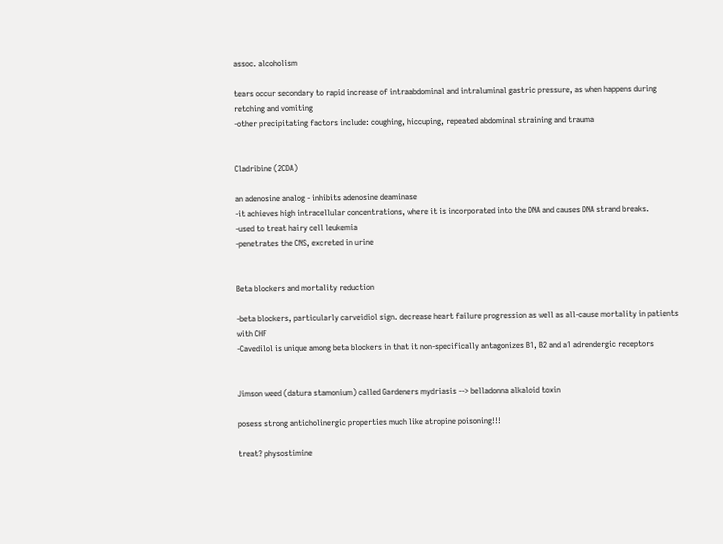assoc. alcoholism

tears occur secondary to rapid increase of intraabdominal and intraluminal gastric pressure, as when happens during retching and vomiting
-other precipitating factors include: coughing, hiccuping, repeated abdominal straining and trauma


Cladribine (2CDA)

an adenosine analog - inhibits adenosine deaminase
-it achieves high intracellular concentrations, where it is incorporated into the DNA and causes DNA strand breaks.
-used to treat hairy cell leukemia
-penetrates the CNS, excreted in urine


Beta blockers and mortality reduction

-beta blockers, particularly carveidiol sign. decrease heart failure progression as well as all-cause mortality in patients with CHF
-Cavedilol is unique among beta blockers in that it non-specifically antagonizes B1, B2 and a1 adrendergic receptors


Jimson weed (datura stamonium) called Gardeners mydriasis --> belladonna alkaloid toxin

posess strong anticholinergic properties much like atropine poisoning!!!

treat? physostimine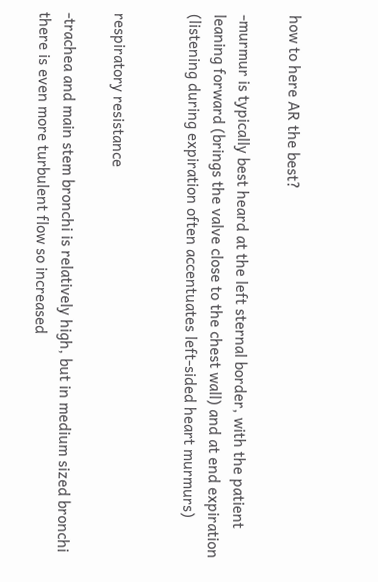how to here AR the best?

-murmur is typically best heard at the left sternal border, with the patient leaning forward (brings the valve close to the chest wall) and at end expiration (listening during expiration often accentuates left-sided heart murmurs)


respiratory resistance

-trachea and main stem bronchi is relatively high, but in medium sized bronchi there is even more turbulent flow so increased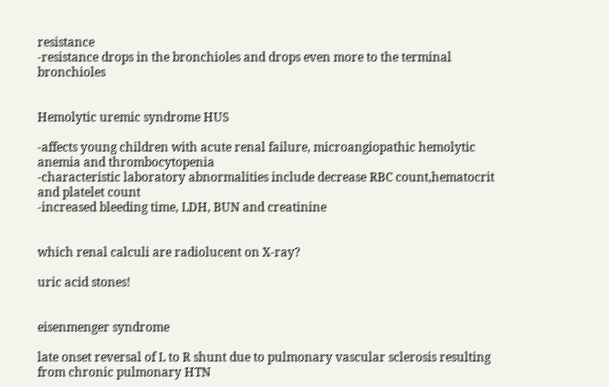resistance
-resistance drops in the bronchioles and drops even more to the terminal bronchioles


Hemolytic uremic syndrome HUS

-affects young children with acute renal failure, microangiopathic hemolytic anemia and thrombocytopenia
-characteristic laboratory abnormalities include decrease RBC count,hematocrit and platelet count
-increased bleeding time, LDH, BUN and creatinine


which renal calculi are radiolucent on X-ray?

uric acid stones!


eisenmenger syndrome

late onset reversal of L to R shunt due to pulmonary vascular sclerosis resulting from chronic pulmonary HTN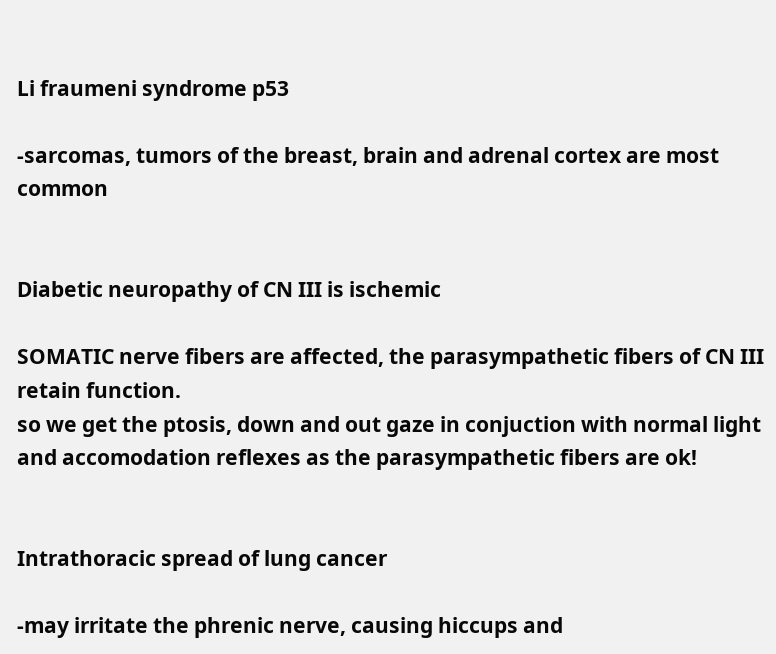Li fraumeni syndrome p53

-sarcomas, tumors of the breast, brain and adrenal cortex are most common


Diabetic neuropathy of CN III is ischemic

SOMATIC nerve fibers are affected, the parasympathetic fibers of CN III retain function.
so we get the ptosis, down and out gaze in conjuction with normal light and accomodation reflexes as the parasympathetic fibers are ok!


Intrathoracic spread of lung cancer

-may irritate the phrenic nerve, causing hiccups and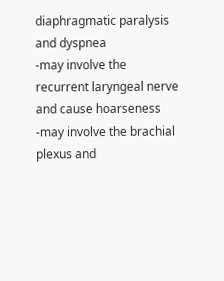diaphragmatic paralysis and dyspnea
-may involve the recurrent laryngeal nerve and cause hoarseness
-may involve the brachial plexus and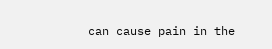can cause pain in the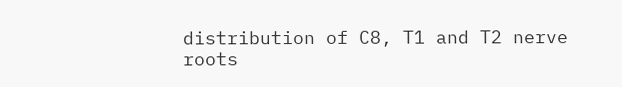distribution of C8, T1 and T2 nerve roots